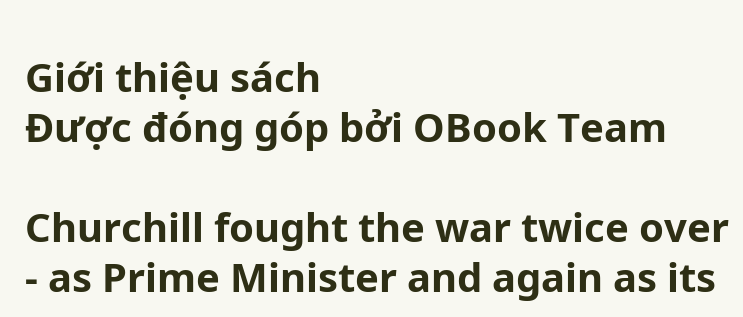Giới thiệu sách
Được đóng góp bởi OBook Team

Churchill fought the war twice over - as Prime Minister and again as its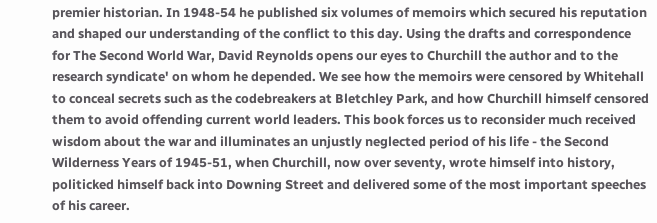premier historian. In 1948-54 he published six volumes of memoirs which secured his reputation and shaped our understanding of the conflict to this day. Using the drafts and correspondence for The Second World War, David Reynolds opens our eyes to Churchill the author and to the research syndicate' on whom he depended. We see how the memoirs were censored by Whitehall to conceal secrets such as the codebreakers at Bletchley Park, and how Churchill himself censored them to avoid offending current world leaders. This book forces us to reconsider much received wisdom about the war and illuminates an unjustly neglected period of his life - the Second Wilderness Years of 1945-51, when Churchill, now over seventy, wrote himself into history, politicked himself back into Downing Street and delivered some of the most important speeches of his career.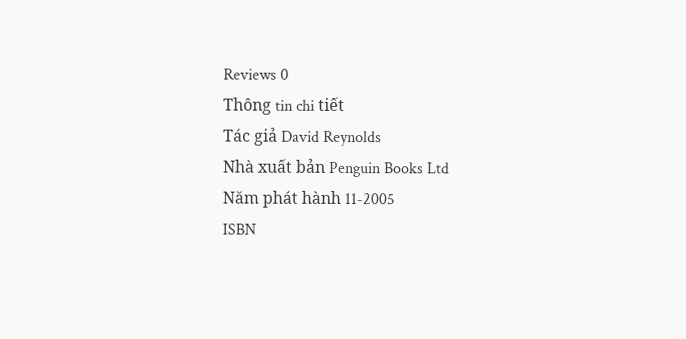Reviews 0
Thông tin chi tiết
Tác giả David Reynolds
Nhà xuất bản Penguin Books Ltd
Năm phát hành 11-2005
ISBN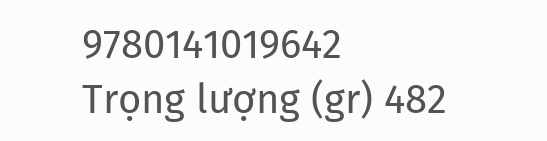9780141019642
Trọng lượng (gr) 482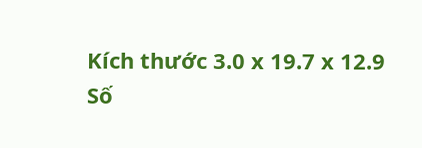Kích thước 3.0 x 19.7 x 12.9
Số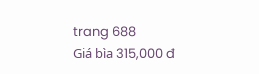trang 688
Giá bìa 315,000 đ